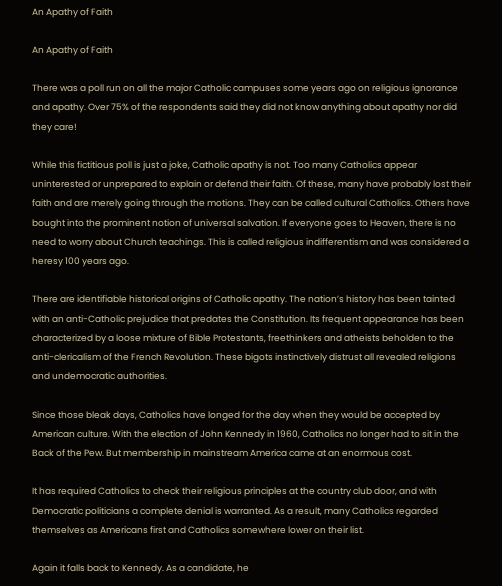An Apathy of Faith

An Apathy of Faith

There was a poll run on all the major Catholic campuses some years ago on religious ignorance and apathy. Over 75% of the respondents said they did not know anything about apathy nor did they care!

While this fictitious poll is just a joke, Catholic apathy is not. Too many Catholics appear uninterested or unprepared to explain or defend their faith. Of these, many have probably lost their faith and are merely going through the motions. They can be called cultural Catholics. Others have bought into the prominent notion of universal salvation. If everyone goes to Heaven, there is no need to worry about Church teachings. This is called religious indifferentism and was considered a heresy 100 years ago.

There are identifiable historical origins of Catholic apathy. The nation’s history has been tainted with an anti-Catholic prejudice that predates the Constitution. Its frequent appearance has been characterized by a loose mixture of Bible Protestants, freethinkers and atheists beholden to the anti-clericalism of the French Revolution. These bigots instinctively distrust all revealed religions and undemocratic authorities.

Since those bleak days, Catholics have longed for the day when they would be accepted by American culture. With the election of John Kennedy in 1960, Catholics no longer had to sit in the Back of the Pew. But membership in mainstream America came at an enormous cost.

It has required Catholics to check their religious principles at the country club door, and with Democratic politicians a complete denial is warranted. As a result, many Catholics regarded themselves as Americans first and Catholics somewhere lower on their list.

Again it falls back to Kennedy. As a candidate, he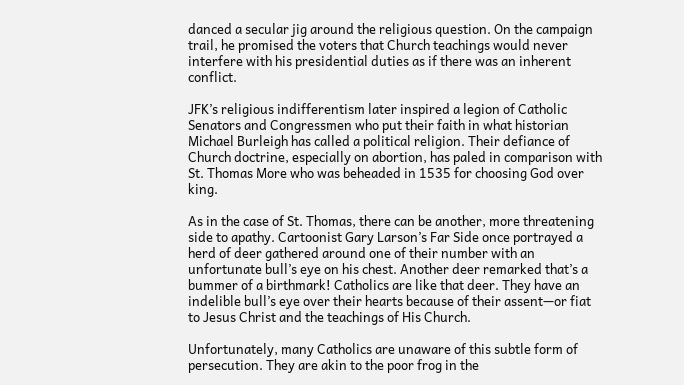danced a secular jig around the religious question. On the campaign trail, he promised the voters that Church teachings would never interfere with his presidential duties as if there was an inherent conflict.

JFK’s religious indifferentism later inspired a legion of Catholic Senators and Congressmen who put their faith in what historian Michael Burleigh has called a political religion. Their defiance of Church doctrine, especially on abortion, has paled in comparison with St. Thomas More who was beheaded in 1535 for choosing God over king.

As in the case of St. Thomas, there can be another, more threatening side to apathy. Cartoonist Gary Larson’s Far Side once portrayed a herd of deer gathered around one of their number with an unfortunate bull’s eye on his chest. Another deer remarked that’s a bummer of a birthmark! Catholics are like that deer. They have an indelible bull’s eye over their hearts because of their assent—or fiat to Jesus Christ and the teachings of His Church.

Unfortunately, many Catholics are unaware of this subtle form of persecution. They are akin to the poor frog in the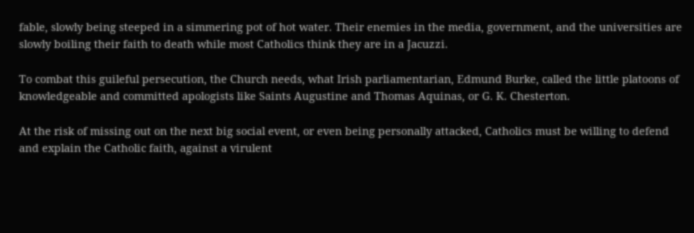fable, slowly being steeped in a simmering pot of hot water. Their enemies in the media, government, and the universities are slowly boiling their faith to death while most Catholics think they are in a Jacuzzi.

To combat this guileful persecution, the Church needs, what Irish parliamentarian, Edmund Burke, called the little platoons of knowledgeable and committed apologists like Saints Augustine and Thomas Aquinas, or G. K. Chesterton.

At the risk of missing out on the next big social event, or even being personally attacked, Catholics must be willing to defend and explain the Catholic faith, against a virulent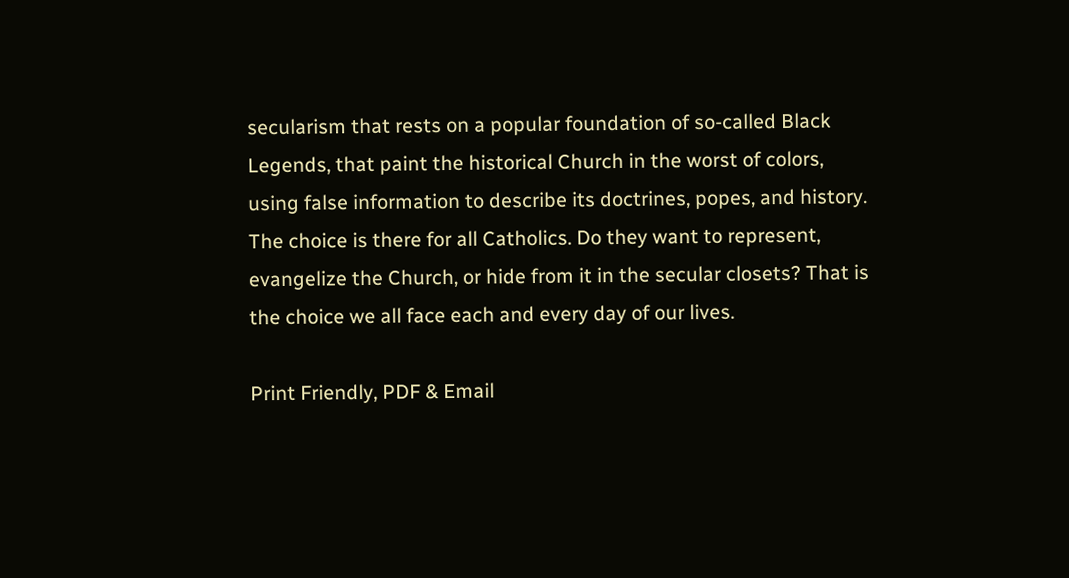secularism that rests on a popular foundation of so-called Black Legends, that paint the historical Church in the worst of colors, using false information to describe its doctrines, popes, and history. The choice is there for all Catholics. Do they want to represent, evangelize the Church, or hide from it in the secular closets? That is the choice we all face each and every day of our lives.

Print Friendly, PDF & Email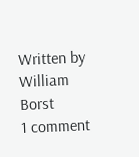Written by
William Borst
1 comment